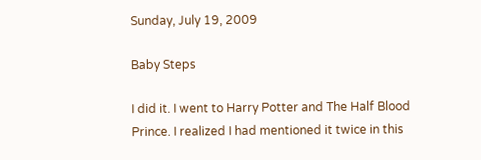Sunday, July 19, 2009

Baby Steps

I did it. I went to Harry Potter and The Half Blood Prince. I realized I had mentioned it twice in this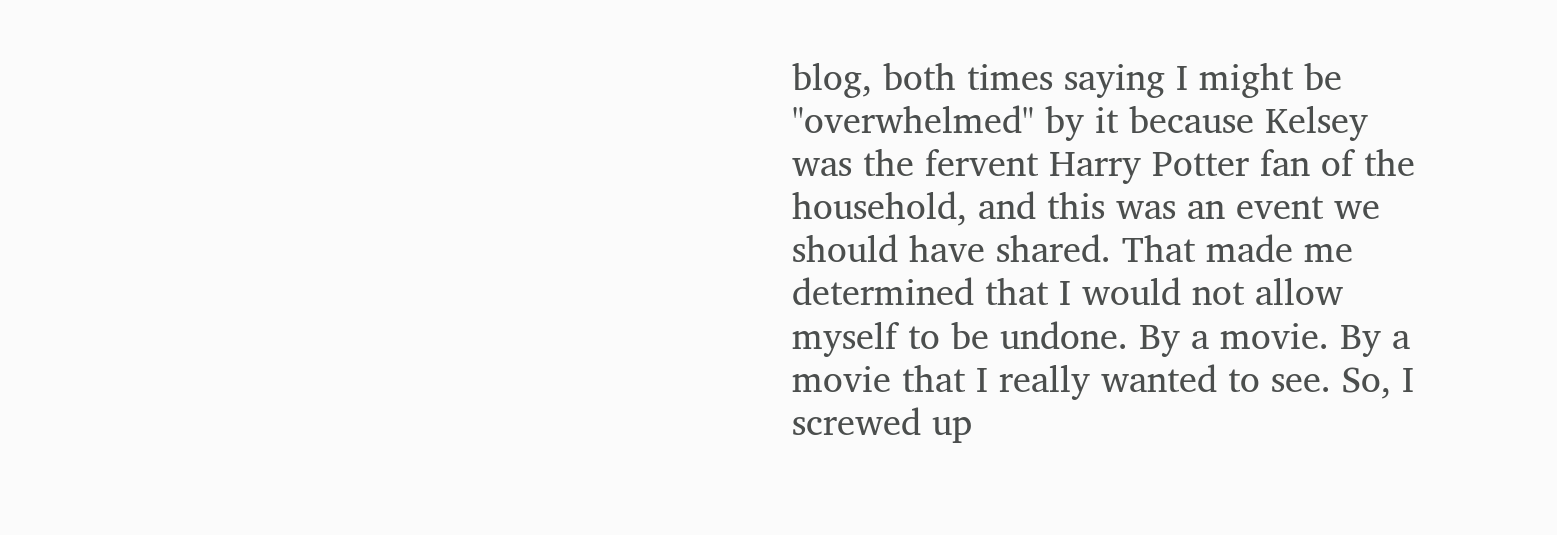blog, both times saying I might be "overwhelmed" by it because Kelsey was the fervent Harry Potter fan of the household, and this was an event we should have shared. That made me determined that I would not allow myself to be undone. By a movie. By a movie that I really wanted to see. So, I screwed up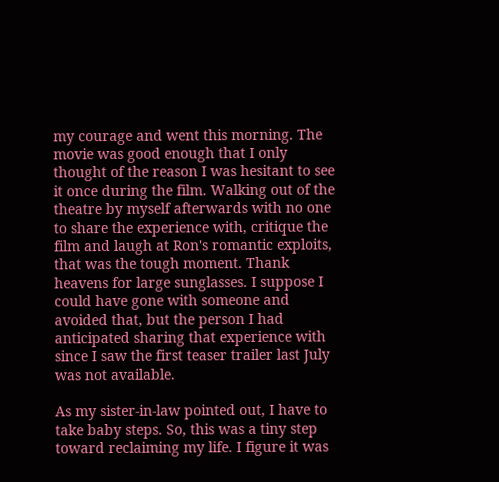my courage and went this morning. The movie was good enough that I only thought of the reason I was hesitant to see it once during the film. Walking out of the theatre by myself afterwards with no one to share the experience with, critique the film and laugh at Ron's romantic exploits, that was the tough moment. Thank heavens for large sunglasses. I suppose I could have gone with someone and avoided that, but the person I had anticipated sharing that experience with since I saw the first teaser trailer last July was not available.

As my sister-in-law pointed out, I have to take baby steps. So, this was a tiny step toward reclaiming my life. I figure it was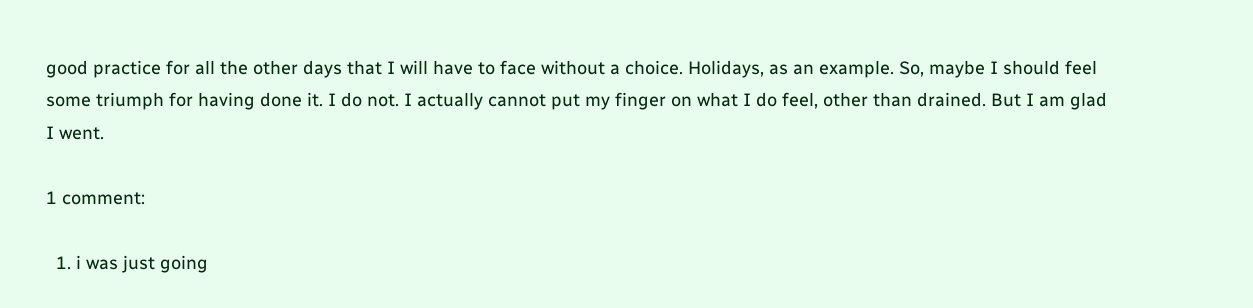good practice for all the other days that I will have to face without a choice. Holidays, as an example. So, maybe I should feel some triumph for having done it. I do not. I actually cannot put my finger on what I do feel, other than drained. But I am glad I went.

1 comment:

  1. i was just going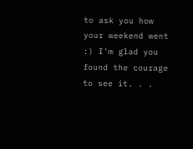to ask you how your weekend went :) I'm glad you found the courage to see it. . .